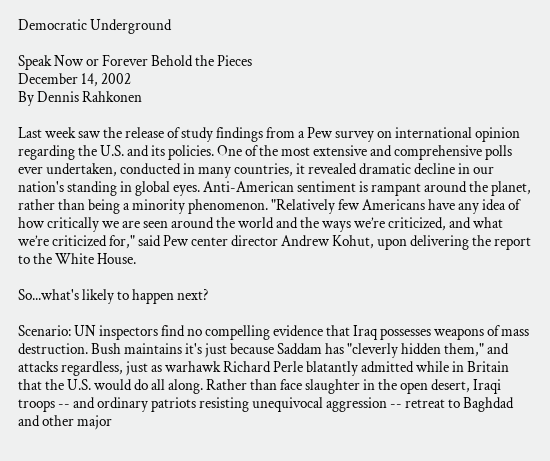Democratic Underground

Speak Now or Forever Behold the Pieces
December 14, 2002
By Dennis Rahkonen

Last week saw the release of study findings from a Pew survey on international opinion regarding the U.S. and its policies. One of the most extensive and comprehensive polls ever undertaken, conducted in many countries, it revealed dramatic decline in our nation's standing in global eyes. Anti-American sentiment is rampant around the planet, rather than being a minority phenomenon. "Relatively few Americans have any idea of how critically we are seen around the world and the ways we’re criticized, and what we’re criticized for," said Pew center director Andrew Kohut, upon delivering the report to the White House.

So...what's likely to happen next?

Scenario: UN inspectors find no compelling evidence that Iraq possesses weapons of mass destruction. Bush maintains it's just because Saddam has "cleverly hidden them," and attacks regardless, just as warhawk Richard Perle blatantly admitted while in Britain that the U.S. would do all along. Rather than face slaughter in the open desert, Iraqi troops -- and ordinary patriots resisting unequivocal aggression -- retreat to Baghdad and other major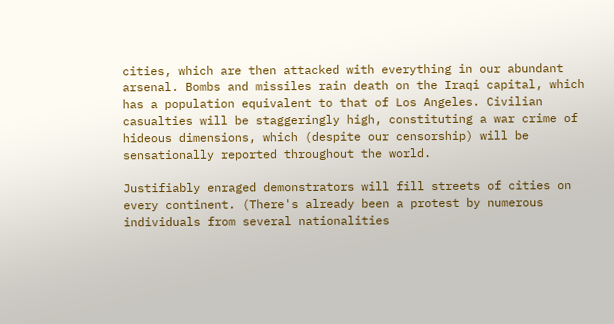cities, which are then attacked with everything in our abundant arsenal. Bombs and missiles rain death on the Iraqi capital, which has a population equivalent to that of Los Angeles. Civilian casualties will be staggeringly high, constituting a war crime of hideous dimensions, which (despite our censorship) will be sensationally reported throughout the world.

Justifiably enraged demonstrators will fill streets of cities on every continent. (There's already been a protest by numerous individuals from several nationalities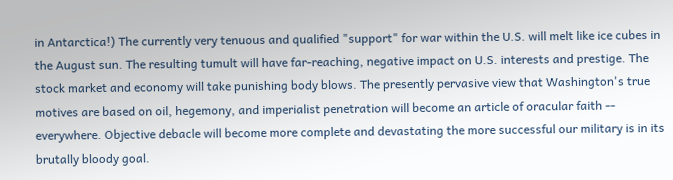in Antarctica!) The currently very tenuous and qualified "support" for war within the U.S. will melt like ice cubes in the August sun. The resulting tumult will have far-reaching, negative impact on U.S. interests and prestige. The stock market and economy will take punishing body blows. The presently pervasive view that Washington's true motives are based on oil, hegemony, and imperialist penetration will become an article of oracular faith -- everywhere. Objective debacle will become more complete and devastating the more successful our military is in its brutally bloody goal.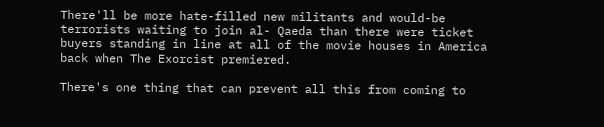There'll be more hate-filled new militants and would-be terrorists waiting to join al- Qaeda than there were ticket buyers standing in line at all of the movie houses in America back when The Exorcist premiered.

There's one thing that can prevent all this from coming to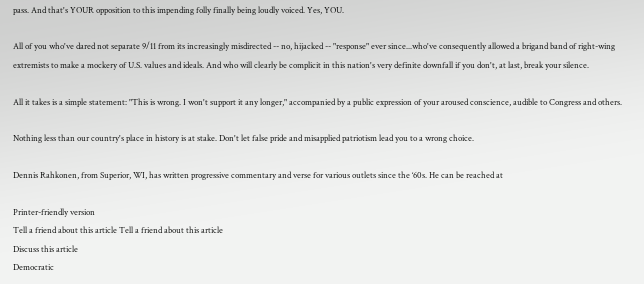pass. And that's YOUR opposition to this impending folly finally being loudly voiced. Yes, YOU.

All of you who've dared not separate 9/11 from its increasingly misdirected -- no, hijacked -- "response" ever since...who've consequently allowed a brigand band of right-wing extremists to make a mockery of U.S. values and ideals. And who will clearly be complicit in this nation's very definite downfall if you don't, at last, break your silence.

All it takes is a simple statement: "This is wrong. I won't support it any longer," accompanied by a public expression of your aroused conscience, audible to Congress and others.

Nothing less than our country's place in history is at stake. Don't let false pride and misapplied patriotism lead you to a wrong choice.

Dennis Rahkonen, from Superior, WI, has written progressive commentary and verse for various outlets since the ‘60s. He can be reached at

Printer-friendly version
Tell a friend about this article Tell a friend about this article
Discuss this article
Democratic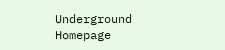Underground Homepage